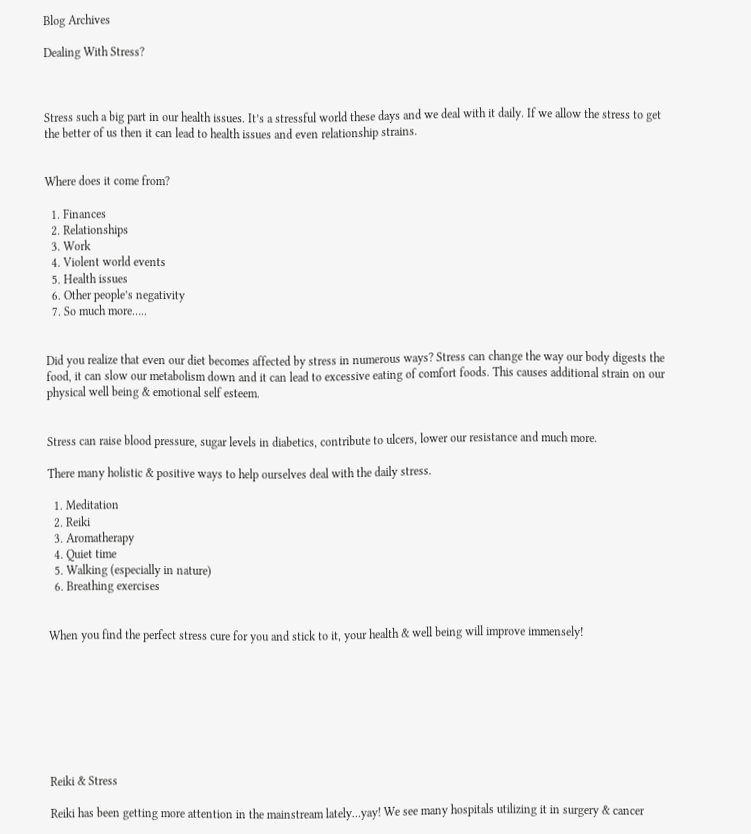Blog Archives

Dealing With Stress?



Stress such a big part in our health issues. It’s a stressful world these days and we deal with it daily. If we allow the stress to get the better of us then it can lead to health issues and even relationship strains.


Where does it come from?

  1. Finances
  2. Relationships
  3. Work
  4. Violent world events
  5. Health issues
  6. Other people’s negativity
  7. So much more…..


Did you realize that even our diet becomes affected by stress in numerous ways? Stress can change the way our body digests the food, it can slow our metabolism down and it can lead to excessive eating of comfort foods. This causes additional strain on our physical well being & emotional self esteem.


Stress can raise blood pressure, sugar levels in diabetics, contribute to ulcers, lower our resistance and much more.

There many holistic & positive ways to help ourselves deal with the daily stress.

  1. Meditation
  2. Reiki
  3. Aromatherapy
  4. Quiet time
  5. Walking (especially in nature)
  6. Breathing exercises


When you find the perfect stress cure for you and stick to it, your health & well being will improve immensely!








Reiki & Stress

Reiki has been getting more attention in the mainstream lately…yay! We see many hospitals utilizing it in surgery & cancer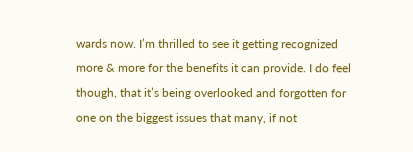wards now. I’m thrilled to see it getting recognized more & more for the benefits it can provide. I do feel though, that it’s being overlooked and forgotten for one on the biggest issues that many, if not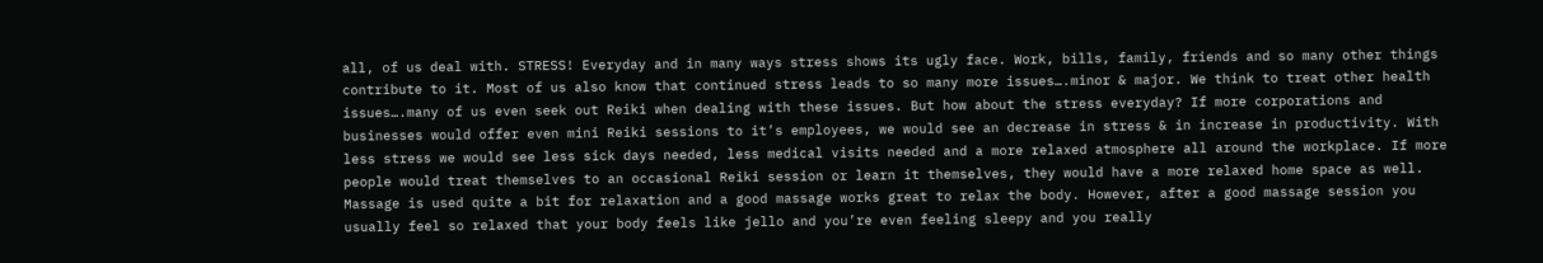all, of us deal with. STRESS! Everyday and in many ways stress shows its ugly face. Work, bills, family, friends and so many other things contribute to it. Most of us also know that continued stress leads to so many more issues….minor & major. We think to treat other health issues….many of us even seek out Reiki when dealing with these issues. But how about the stress everyday? If more corporations and businesses would offer even mini Reiki sessions to it’s employees, we would see an decrease in stress & in increase in productivity. With less stress we would see less sick days needed, less medical visits needed and a more relaxed atmosphere all around the workplace. If more people would treat themselves to an occasional Reiki session or learn it themselves, they would have a more relaxed home space as well. Massage is used quite a bit for relaxation and a good massage works great to relax the body. However, after a good massage session you usually feel so relaxed that your body feels like jello and you’re even feeling sleepy and you really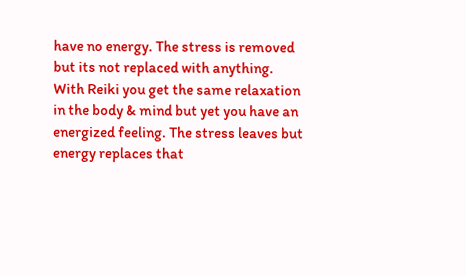have no energy. The stress is removed but its not replaced with anything. With Reiki you get the same relaxation in the body & mind but yet you have an energized feeling. The stress leaves but energy replaces that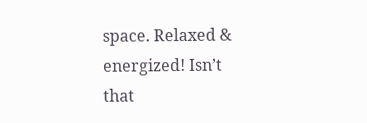space. Relaxed & energized! Isn’t that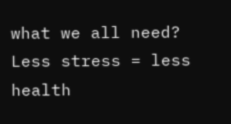what we all need? Less stress = less health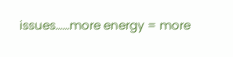issues……more energy = more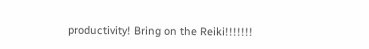productivity! Bring on the Reiki!!!!!!!